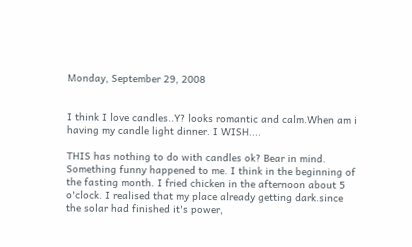Monday, September 29, 2008


I think I love candles..Y? looks romantic and calm.When am i having my candle light dinner. I WISH....

THIS has nothing to do with candles ok? Bear in mind. Something funny happened to me. I think in the beginning of the fasting month. I fried chicken in the afternoon about 5 o'clock. I realised that my place already getting dark.since the solar had finished it's power,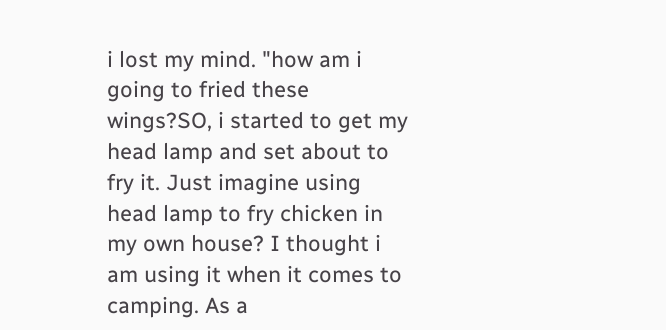i lost my mind. "how am i going to fried these wings?SO, i started to get my head lamp and set about to fry it. Just imagine using head lamp to fry chicken in my own house? I thought i am using it when it comes to camping. As a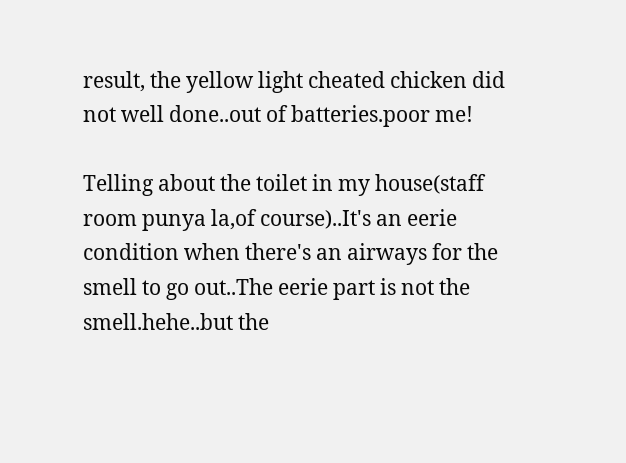result, the yellow light cheated chicken did not well done..out of batteries.poor me!

Telling about the toilet in my house(staff room punya la,of course)..It's an eerie condition when there's an airways for the smell to go out..The eerie part is not the smell.hehe..but the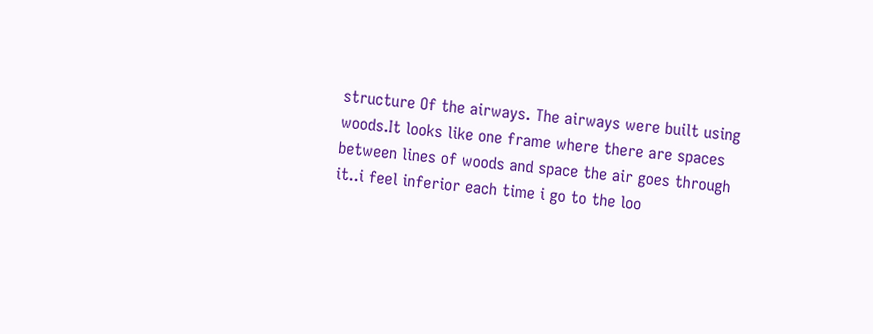structure Of the airways. The airways were built using woods.It looks like one frame where there are spaces between lines of woods and space the air goes through it..i feel inferior each time i go to the loo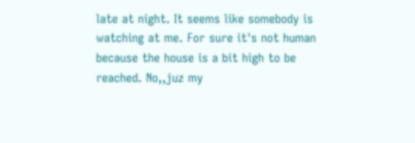late at night. It seems like somebody is watching at me. For sure it's not human because the house is a bit high to be reached. No,,juz my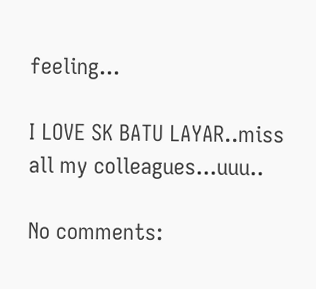feeling...

I LOVE SK BATU LAYAR..miss all my colleagues...uuu..

No comments: